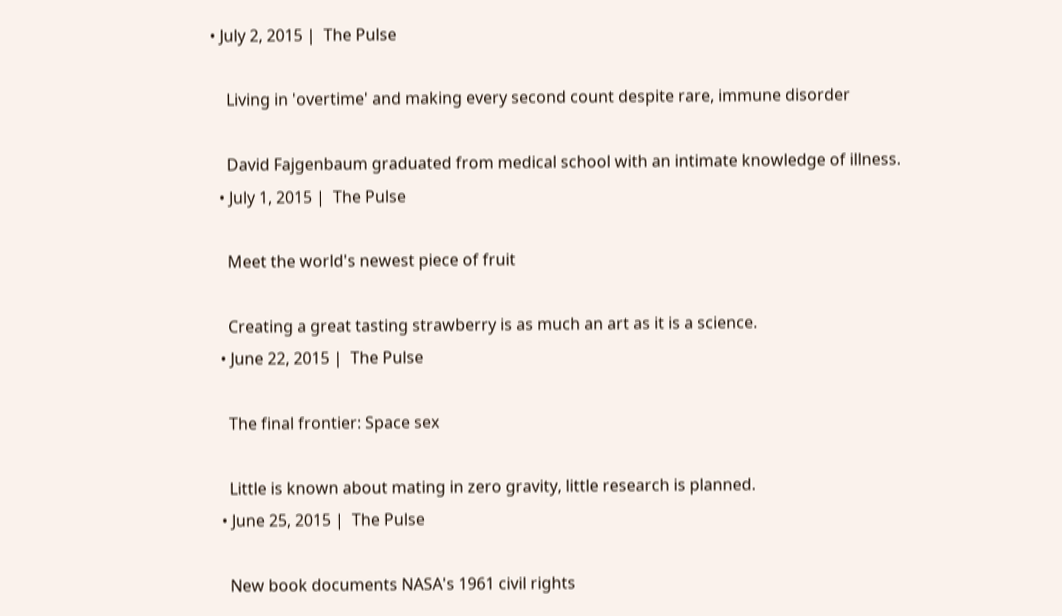• July 2, 2015 |  The Pulse

    Living in 'overtime' and making every second count despite rare, immune disorder

    David Fajgenbaum graduated from medical school with an intimate knowledge of illness.
  • July 1, 2015 |  The Pulse

    Meet the world's newest piece of fruit

    Creating a great tasting strawberry is as much an art as it is a science.
  • June 22, 2015 |  The Pulse

    The final frontier: Space sex

    Little is known about mating in zero gravity, little research is planned.
  • June 25, 2015 |  The Pulse

    New book documents NASA's 1961 civil rights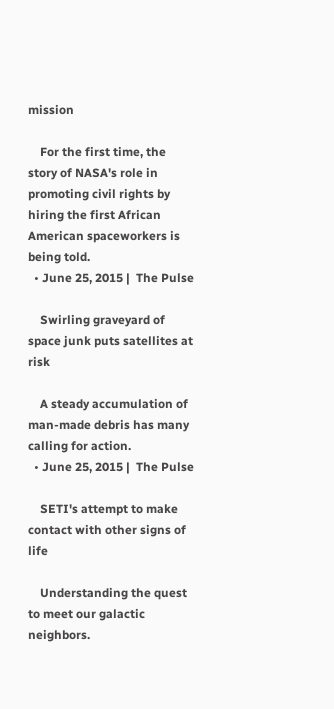mission

    For the first time, the story of NASA's role in promoting civil rights by hiring the first African American spaceworkers is being told.
  • June 25, 2015 |  The Pulse

    Swirling graveyard of space junk puts satellites at risk

    A steady accumulation of man-made debris has many calling for action.
  • June 25, 2015 |  The Pulse

    SETI's attempt to make contact with other signs of life

    Understanding the quest to meet our galactic neighbors.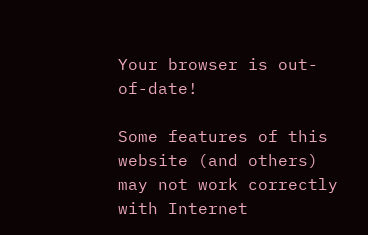Your browser is out-of-date!

Some features of this website (and others) may not work correctly with Internet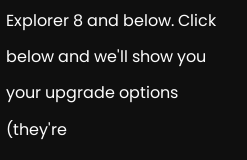Explorer 8 and below. Click below and we'll show you your upgrade options (they're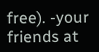free). -your friends at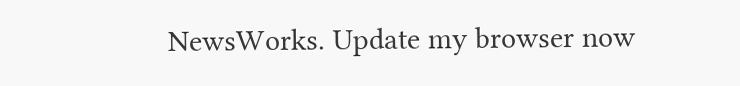NewsWorks. Update my browser now